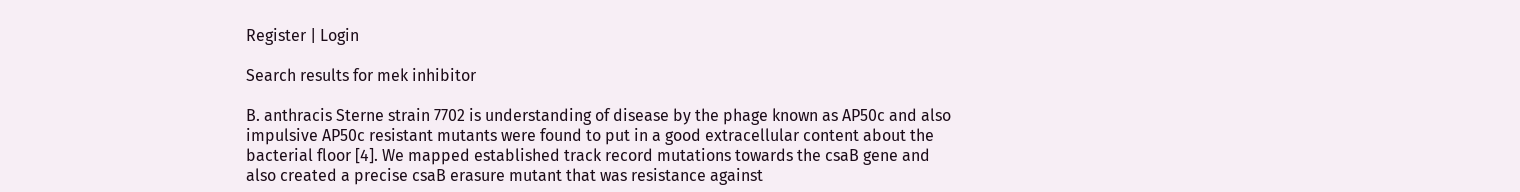Register | Login

Search results for mek inhibitor

B. anthracis Sterne strain 7702 is understanding of disease by the phage known as AP50c and also impulsive AP50c resistant mutants were found to put in a good extracellular content about the bacterial floor [4]. We mapped established track record mutations towards the csaB gene and also created a precise csaB erasure mutant that was resistance against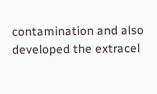contamination and also developed the extracel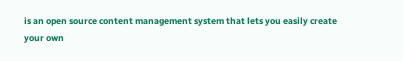is an open source content management system that lets you easily create your own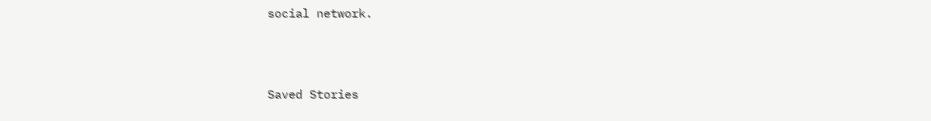social network.



Saved Stories